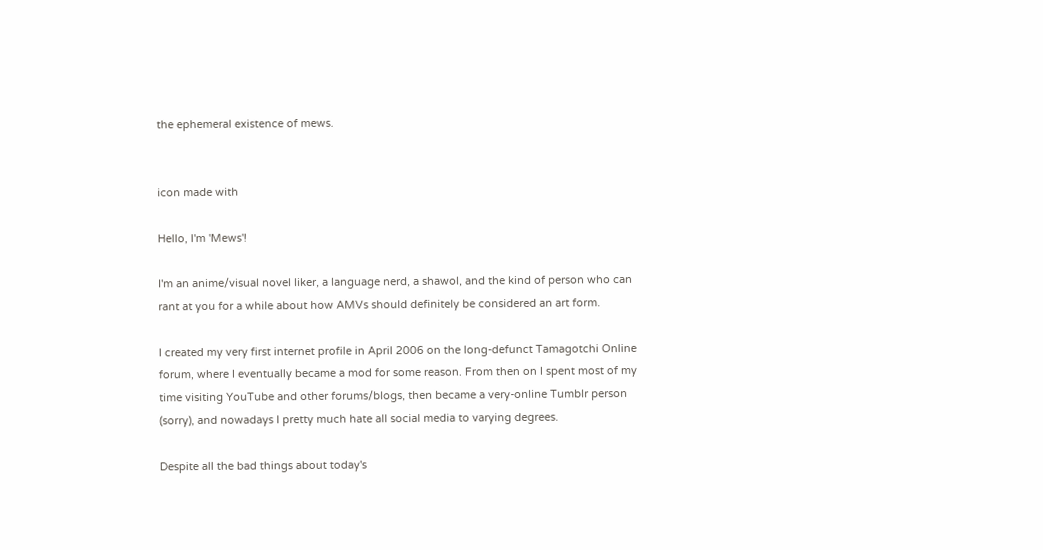the ephemeral existence of mews.


icon made with

Hello, I'm 'Mews'!

I'm an anime/visual novel liker, a language nerd, a shawol, and the kind of person who can rant at you for a while about how AMVs should definitely be considered an art form.

I created my very first internet profile in April 2006 on the long-defunct Tamagotchi Online forum, where I eventually became a mod for some reason. From then on I spent most of my time visiting YouTube and other forums/blogs, then became a very-online Tumblr person (sorry), and nowadays I pretty much hate all social media to varying degrees.

Despite all the bad things about today's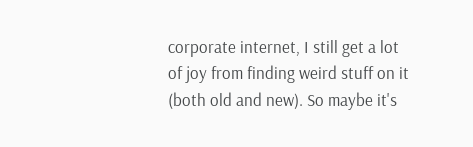corporate internet, I still get a lot of joy from finding weird stuff on it (both old and new). So maybe it's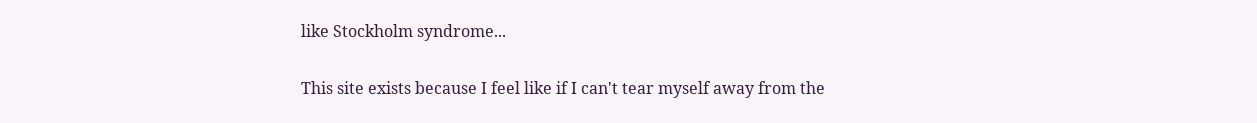like Stockholm syndrome...

This site exists because I feel like if I can't tear myself away from the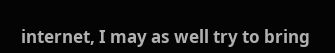internet, I may as well try to bring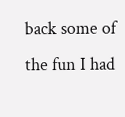back some of the fun I had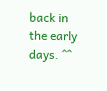back in the early days. ^^